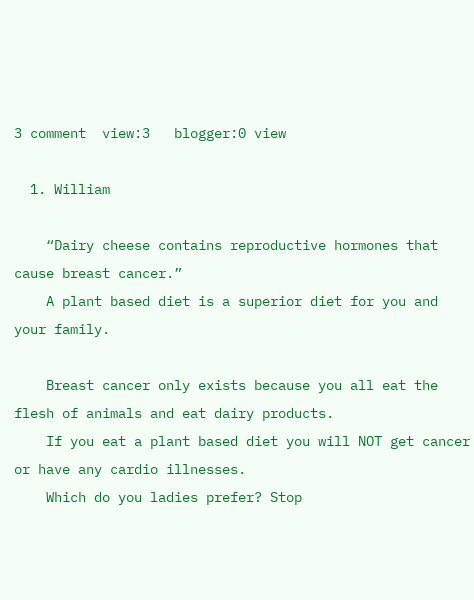3 comment  view:3   blogger:0 view

  1. William

    “Dairy cheese contains reproductive hormones that cause breast cancer.”
    A plant based diet is a superior diet for you and your family.

    Breast cancer only exists because you all eat the flesh of animals and eat dairy products.
    If you eat a plant based diet you will NOT get cancer or have any cardio illnesses.
    Which do you ladies prefer? Stop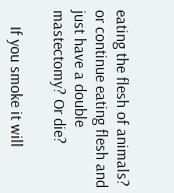eating the flesh of animals? or continue eating flesh and just have a double mastectomy? Or die?

    If you smoke it will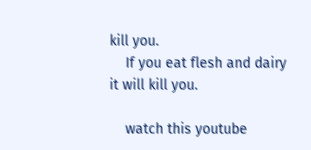kill you.
    If you eat flesh and dairy it will kill you.

    watch this youtube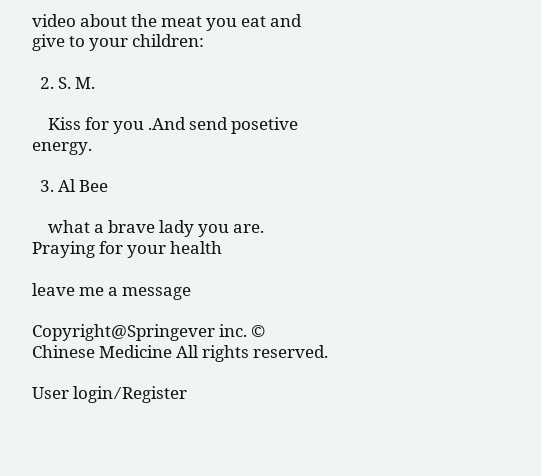video about the meat you eat and give to your children:

  2. S. M.

    Kiss for you .And send posetive energy.

  3. Al Bee

    what a brave lady you are. Praying for your health

leave me a message

Copyright@Springever inc. © Chinese Medicine All rights reserved.

User login ⁄ Register